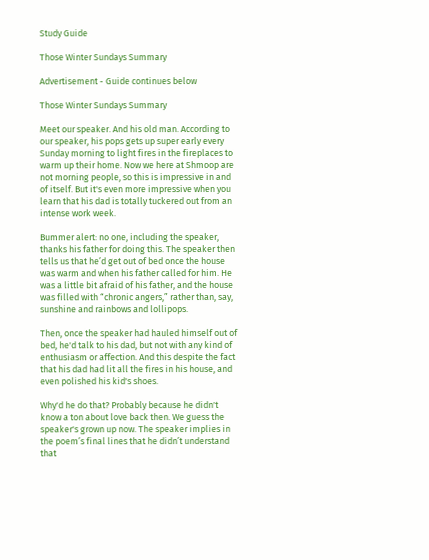Study Guide

Those Winter Sundays Summary

Advertisement - Guide continues below

Those Winter Sundays Summary

Meet our speaker. And his old man. According to our speaker, his pops gets up super early every Sunday morning to light fires in the fireplaces to warm up their home. Now we here at Shmoop are not morning people, so this is impressive in and of itself. But it's even more impressive when you learn that his dad is totally tuckered out from an intense work week.

Bummer alert: no one, including the speaker, thanks his father for doing this. The speaker then tells us that he’d get out of bed once the house was warm and when his father called for him. He was a little bit afraid of his father, and the house was filled with “chronic angers,” rather than, say, sunshine and rainbows and lollipops.

Then, once the speaker had hauled himself out of bed, he'd talk to his dad, but not with any kind of enthusiasm or affection. And this despite the fact that his dad had lit all the fires in his house, and even polished his kid's shoes.

Why'd he do that? Probably because he didn't know a ton about love back then. We guess the speaker's grown up now. The speaker implies in the poem’s final lines that he didn’t understand that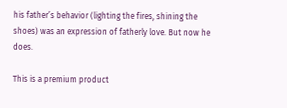his father’s behavior (lighting the fires, shining the shoes) was an expression of fatherly love. But now he does.

This is a premium product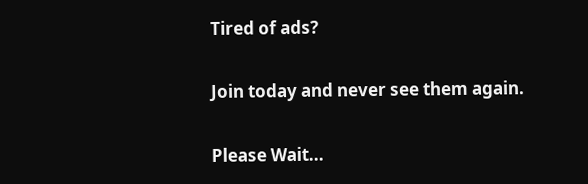Tired of ads?

Join today and never see them again.

Please Wait...